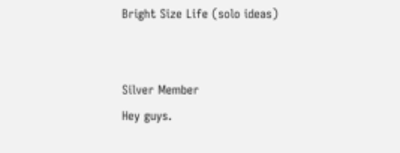Bright Size Life (solo ideas)


Silver Member
Hey guys.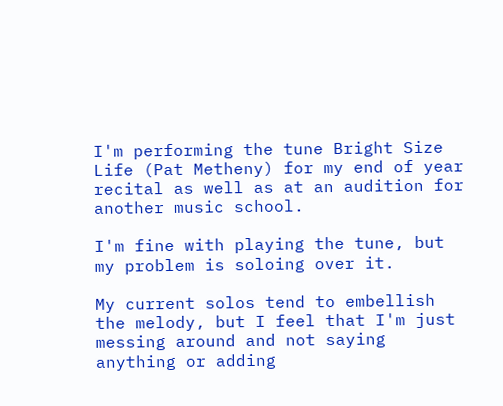I'm performing the tune Bright Size Life (Pat Metheny) for my end of year recital as well as at an audition for another music school.

I'm fine with playing the tune, but my problem is soloing over it.

My current solos tend to embellish the melody, but I feel that I'm just messing around and not saying anything or adding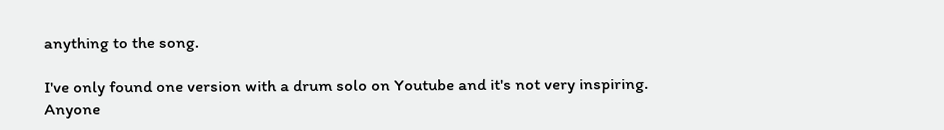anything to the song.

I've only found one version with a drum solo on Youtube and it's not very inspiring. Anyone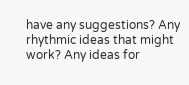have any suggestions? Any rhythmic ideas that might work? Any ideas for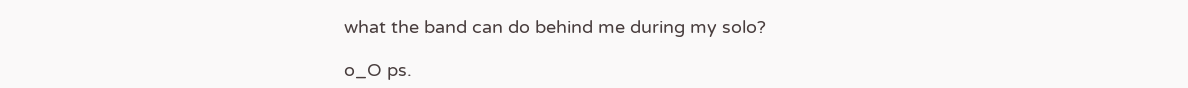what the band can do behind me during my solo?

o_O ps.